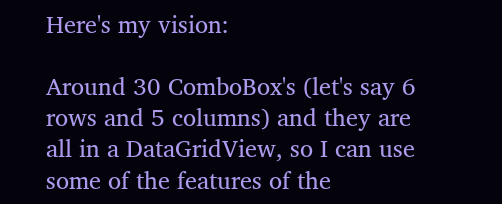Here's my vision:

Around 30 ComboBox's (let's say 6 rows and 5 columns) and they are all in a DataGridView, so I can use some of the features of the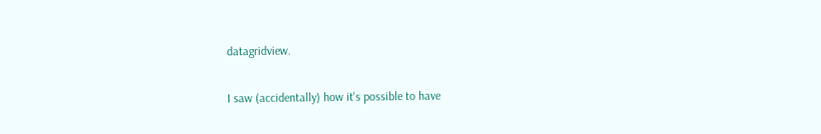datagridview.

I saw (accidentally) how it's possible to have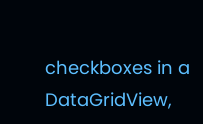checkboxes in a DataGridView,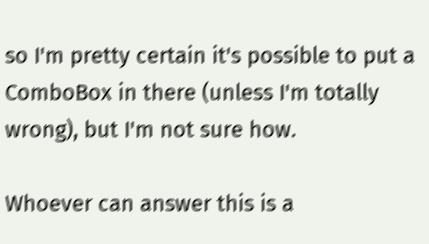so I'm pretty certain it's possible to put a ComboBox in there (unless I'm totally wrong), but I'm not sure how.

Whoever can answer this is a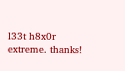l33t h8x0r extreme. thanks!